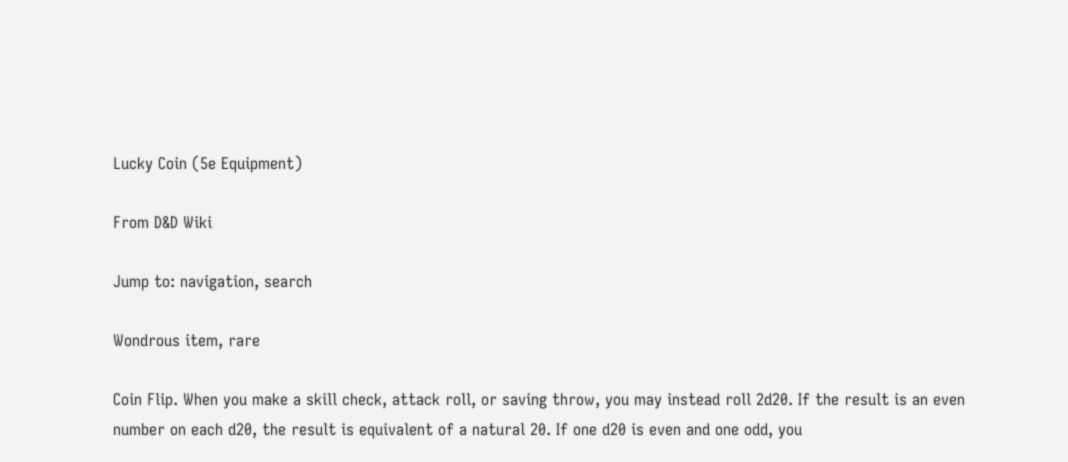Lucky Coin (5e Equipment)

From D&D Wiki

Jump to: navigation, search

Wondrous item, rare

Coin Flip. When you make a skill check, attack roll, or saving throw, you may instead roll 2d20. If the result is an even number on each d20, the result is equivalent of a natural 20. If one d20 is even and one odd, you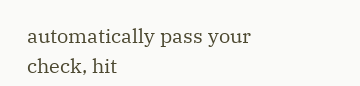automatically pass your check, hit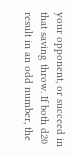your opponent, or succeed in that saving throw. If both d20 result in an odd number, the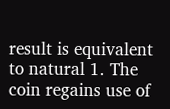result is equivalent to natural 1. The coin regains use of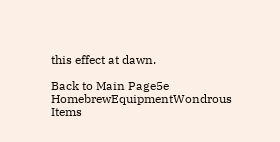this effect at dawn.

Back to Main Page5e HomebrewEquipmentWondrous Items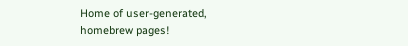Home of user-generated,
homebrew pages!